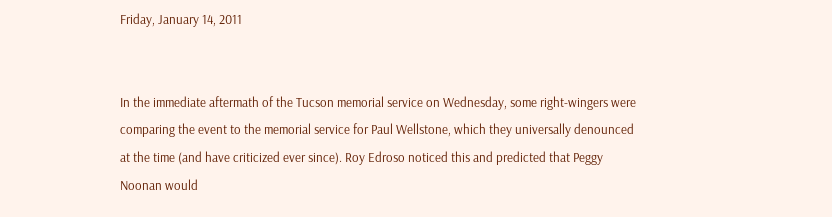Friday, January 14, 2011


In the immediate aftermath of the Tucson memorial service on Wednesday, some right-wingers were comparing the event to the memorial service for Paul Wellstone, which they universally denounced at the time (and have criticized ever since). Roy Edroso noticed this and predicted that Peggy Noonan would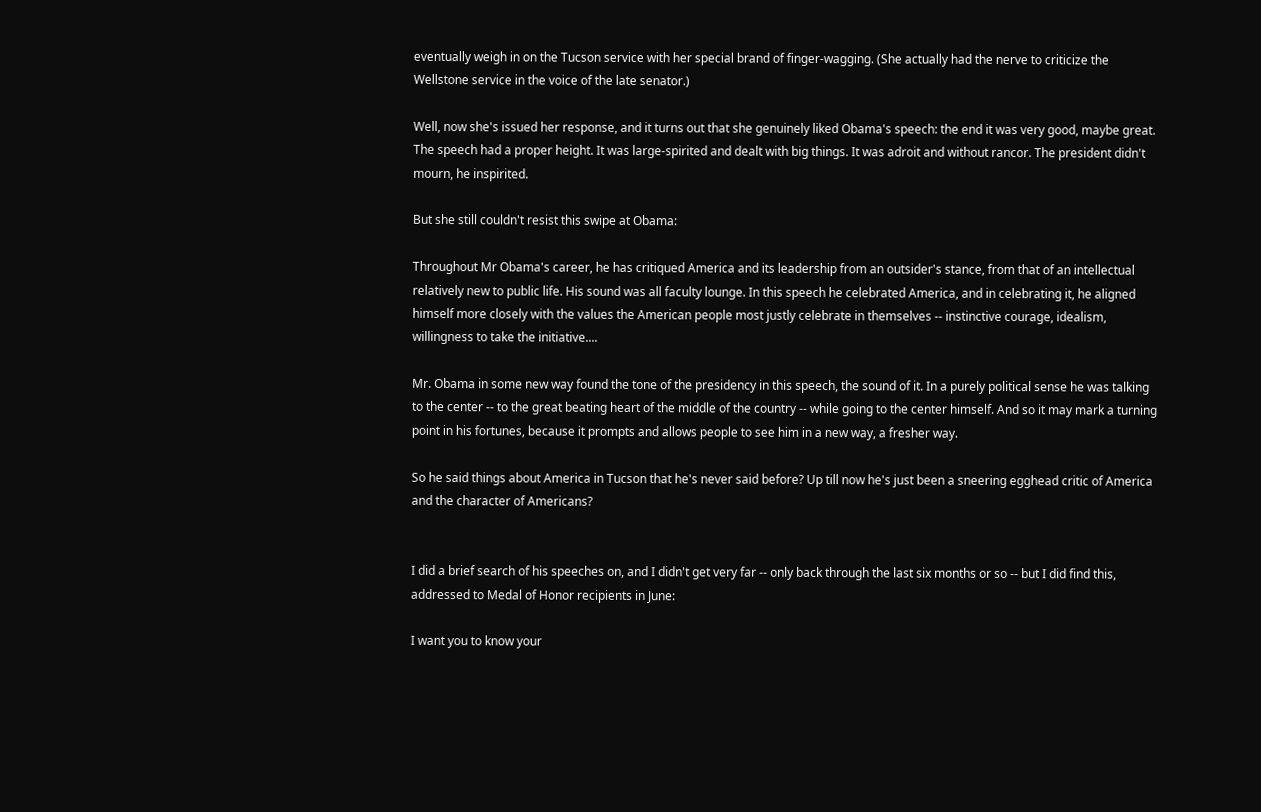eventually weigh in on the Tucson service with her special brand of finger-wagging. (She actually had the nerve to criticize the Wellstone service in the voice of the late senator.)

Well, now she's issued her response, and it turns out that she genuinely liked Obama's speech: the end it was very good, maybe great. The speech had a proper height. It was large-spirited and dealt with big things. It was adroit and without rancor. The president didn't mourn, he inspirited.

But she still couldn't resist this swipe at Obama:

Throughout Mr Obama's career, he has critiqued America and its leadership from an outsider's stance, from that of an intellectual relatively new to public life. His sound was all faculty lounge. In this speech he celebrated America, and in celebrating it, he aligned himself more closely with the values the American people most justly celebrate in themselves -- instinctive courage, idealism, willingness to take the initiative....

Mr. Obama in some new way found the tone of the presidency in this speech, the sound of it. In a purely political sense he was talking to the center -- to the great beating heart of the middle of the country -- while going to the center himself. And so it may mark a turning point in his fortunes, because it prompts and allows people to see him in a new way, a fresher way.

So he said things about America in Tucson that he's never said before? Up till now he's just been a sneering egghead critic of America and the character of Americans?


I did a brief search of his speeches on, and I didn't get very far -- only back through the last six months or so -- but I did find this, addressed to Medal of Honor recipients in June:

I want you to know your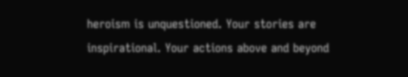heroism is unquestioned. Your stories are inspirational. Your actions above and beyond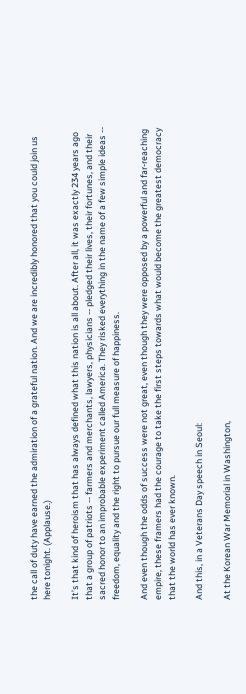the call of duty have earned the admiration of a grateful nation. And we are incredibly honored that you could join us here tonight. (Applause.)

It’s that kind of heroism that has always defined what this nation is all about. After all, it was exactly 234 years ago that a group of patriots -- farmers and merchants, lawyers, physicians -- pledged their lives, their fortunes, and their sacred honor to an improbable experiment called America. They risked everything in the name of a few simple ideas -- freedom, equality and the right to pursue our full measure of happiness.

And even though the odds of success were not great, even though they were opposed by a powerful and far-reaching empire, these framers had the courage to take the first steps towards what would become the greatest democracy that the world has ever known.

And this, in a Veterans Day speech in Seoul:

At the Korean War Memorial in Washington,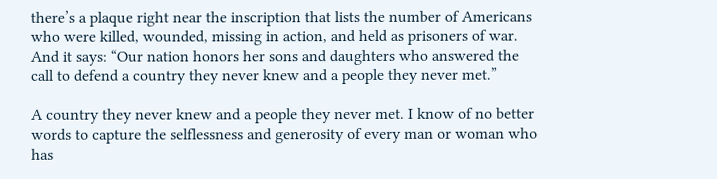there’s a plaque right near the inscription that lists the number of Americans who were killed, wounded, missing in action, and held as prisoners of war. And it says: “Our nation honors her sons and daughters who answered the call to defend a country they never knew and a people they never met.”

A country they never knew and a people they never met. I know of no better words to capture the selflessness and generosity of every man or woman who has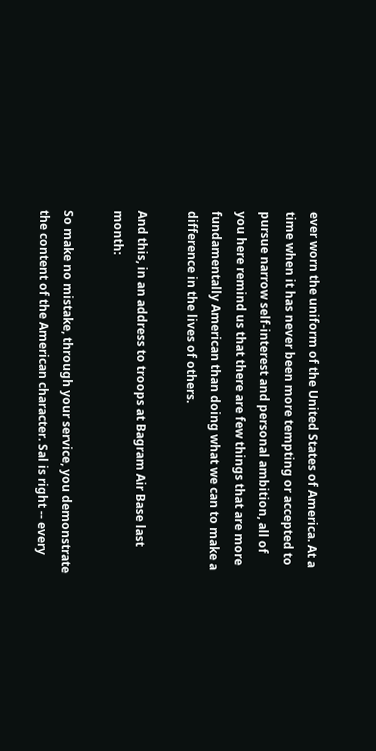ever worn the uniform of the United States of America. At a time when it has never been more tempting or accepted to pursue narrow self-interest and personal ambition, all of you here remind us that there are few things that are more fundamentally American than doing what we can to make a difference in the lives of others.

And this, in an address to troops at Bagram Air Base last month:

So make no mistake, through your service, you demonstrate the content of the American character. Sal is right -- every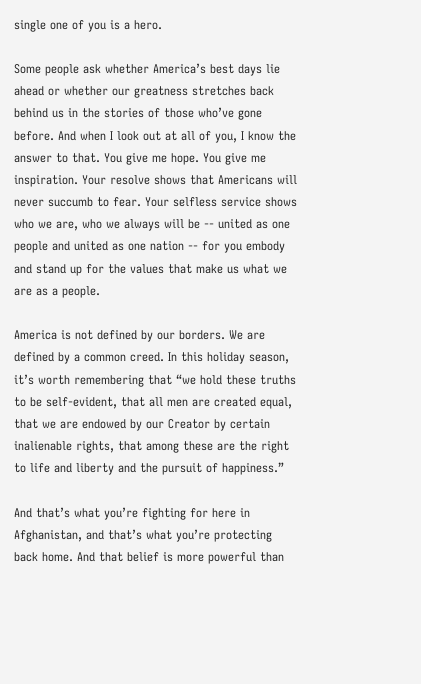single one of you is a hero.

Some people ask whether America’s best days lie ahead or whether our greatness stretches back behind us in the stories of those who’ve gone before. And when I look out at all of you, I know the answer to that. You give me hope. You give me inspiration. Your resolve shows that Americans will never succumb to fear. Your selfless service shows who we are, who we always will be -- united as one people and united as one nation -- for you embody and stand up for the values that make us what we are as a people.

America is not defined by our borders. We are defined by a common creed. In this holiday season, it’s worth remembering that “we hold these truths to be self-evident, that all men are created equal, that we are endowed by our Creator by certain inalienable rights, that among these are the right to life and liberty and the pursuit of happiness.”

And that’s what you’re fighting for here in Afghanistan, and that’s what you’re protecting back home. And that belief is more powerful than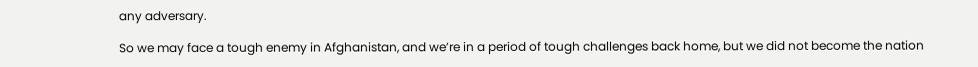any adversary.

So we may face a tough enemy in Afghanistan, and we’re in a period of tough challenges back home, but we did not become the nation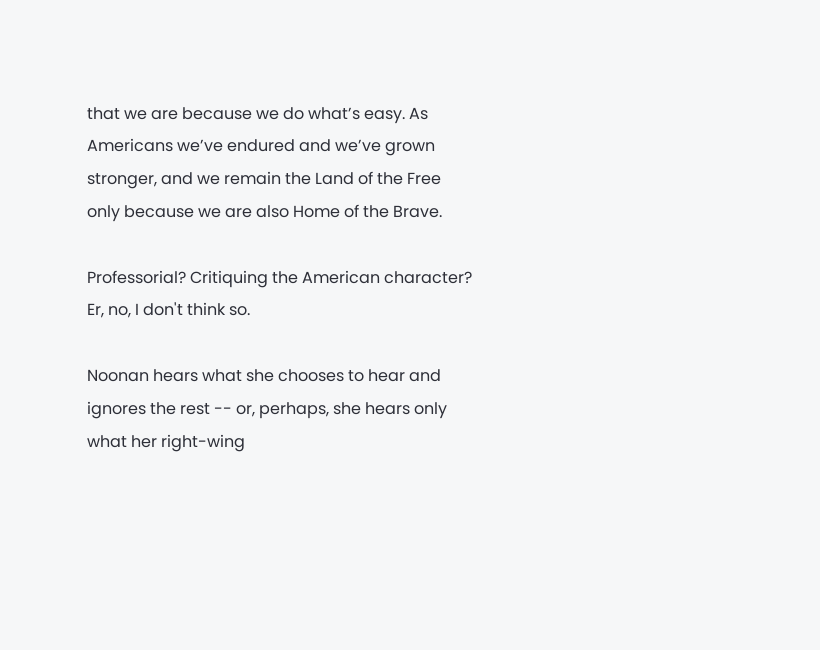that we are because we do what’s easy. As Americans we’ve endured and we’ve grown stronger, and we remain the Land of the Free only because we are also Home of the Brave.

Professorial? Critiquing the American character? Er, no, I don't think so.

Noonan hears what she chooses to hear and ignores the rest -- or, perhaps, she hears only what her right-wing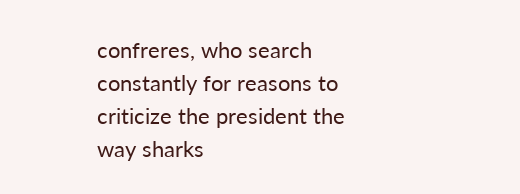confreres, who search constantly for reasons to criticize the president the way sharks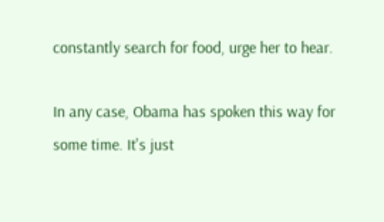constantly search for food, urge her to hear.

In any case, Obama has spoken this way for some time. It's just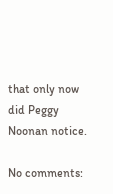that only now did Peggy Noonan notice.

No comments: